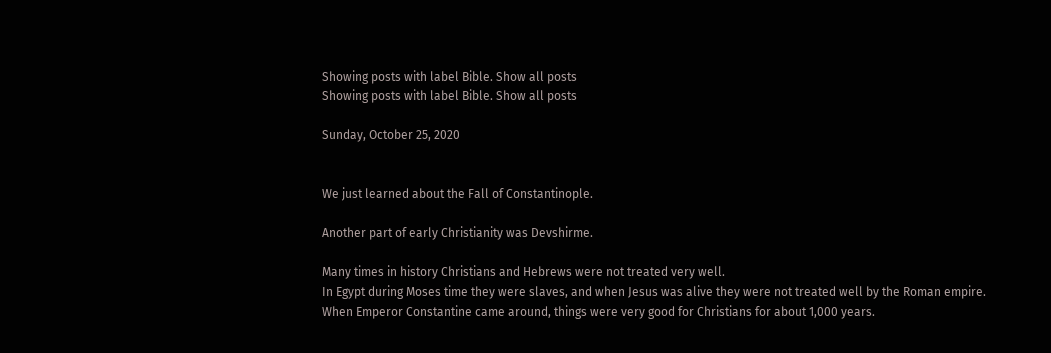Showing posts with label Bible. Show all posts
Showing posts with label Bible. Show all posts

Sunday, October 25, 2020


We just learned about the Fall of Constantinople.

Another part of early Christianity was Devshirme.

Many times in history Christians and Hebrews were not treated very well.
In Egypt during Moses time they were slaves, and when Jesus was alive they were not treated well by the Roman empire.
When Emperor Constantine came around, things were very good for Christians for about 1,000 years.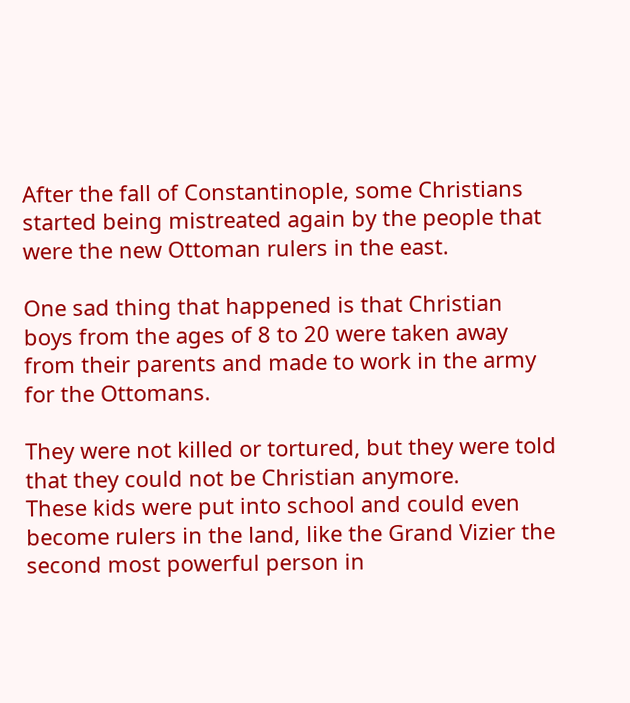After the fall of Constantinople, some Christians started being mistreated again by the people that were the new Ottoman rulers in the east.

One sad thing that happened is that Christian boys from the ages of 8 to 20 were taken away from their parents and made to work in the army for the Ottomans.

They were not killed or tortured, but they were told that they could not be Christian anymore.
These kids were put into school and could even become rulers in the land, like the Grand Vizier the second most powerful person in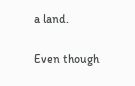a land.

Even though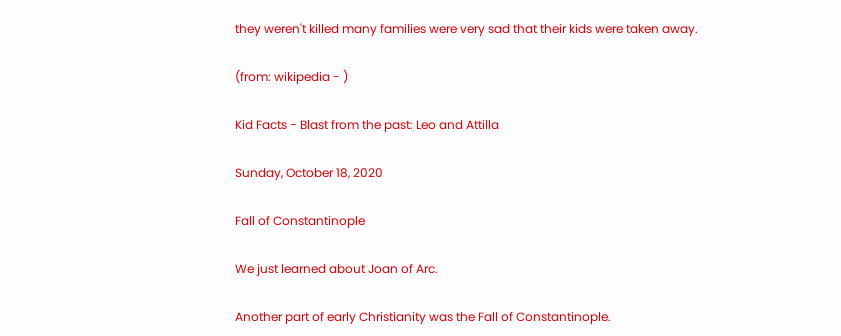they weren't killed many families were very sad that their kids were taken away.

(from: wikipedia - )

Kid Facts - Blast from the past: Leo and Attilla

Sunday, October 18, 2020

Fall of Constantinople

We just learned about Joan of Arc.

Another part of early Christianity was the Fall of Constantinople.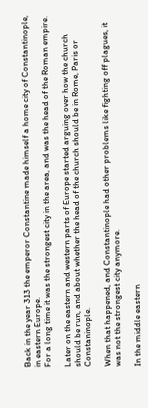Back in the year 313 the emperor Constantine made himself a home city of Constantinople, in eastern Europe.
For a long time it was the strongest city in the area, and was the head of the Roman empire.

Later on the eastern and western parts of Europe started arguing over how the church should be run, and about whether the head of the church should be in Rome, Paris or Constaninople.

When that happened, and Constantinople had other problems like fighting off plagues, it was not the strongest city anymore.

In the middle eastern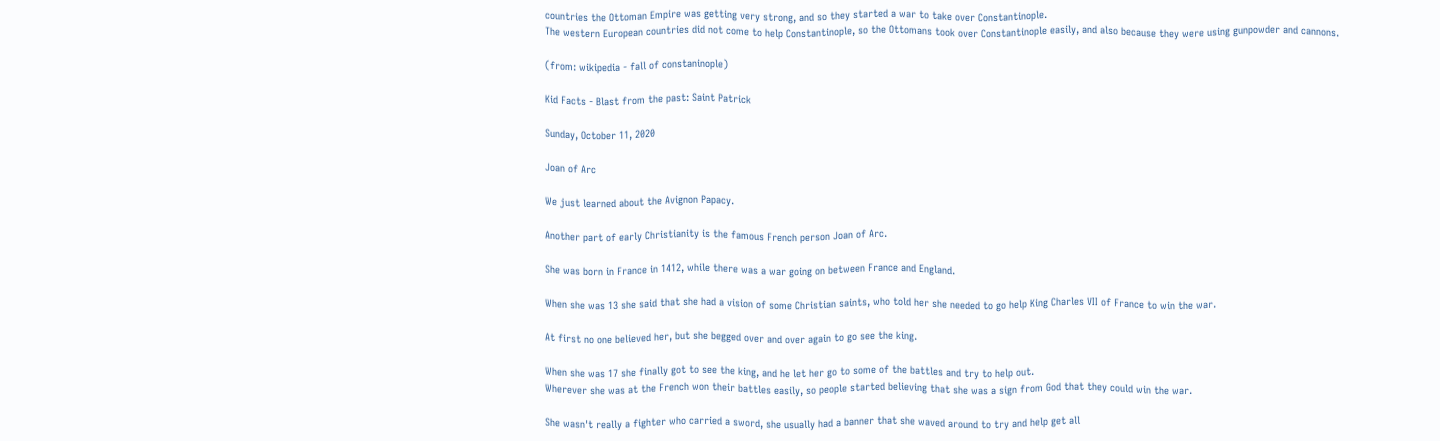countries the Ottoman Empire was getting very strong, and so they started a war to take over Constantinople.
The western European countries did not come to help Constantinople, so the Ottomans took over Constantinople easily, and also because they were using gunpowder and cannons.

(from: wikipedia - fall of constaninople)

Kid Facts - Blast from the past: Saint Patrick

Sunday, October 11, 2020

Joan of Arc

We just learned about the Avignon Papacy.

Another part of early Christianity is the famous French person Joan of Arc.

She was born in France in 1412, while there was a war going on between France and England.

When she was 13 she said that she had a vision of some Christian saints, who told her she needed to go help King Charles VII of France to win the war.

At first no one believed her, but she begged over and over again to go see the king.

When she was 17 she finally got to see the king, and he let her go to some of the battles and try to help out.
Wherever she was at the French won their battles easily, so people started believing that she was a sign from God that they could win the war.

She wasn't really a fighter who carried a sword, she usually had a banner that she waved around to try and help get all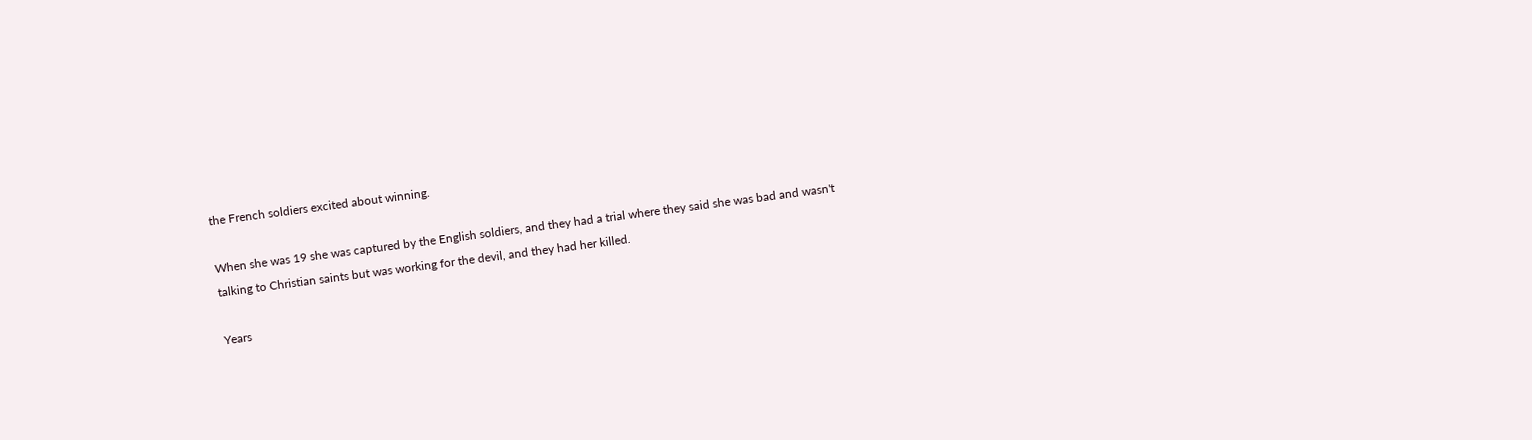the French soldiers excited about winning.

When she was 19 she was captured by the English soldiers, and they had a trial where they said she was bad and wasn't talking to Christian saints but was working for the devil, and they had her killed.

Years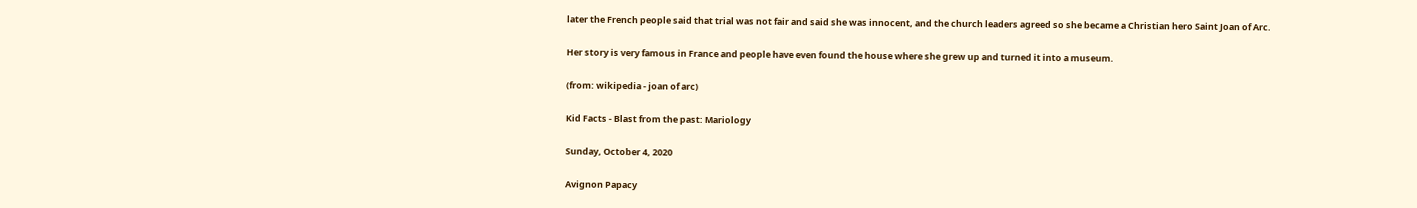later the French people said that trial was not fair and said she was innocent, and the church leaders agreed so she became a Christian hero Saint Joan of Arc.

Her story is very famous in France and people have even found the house where she grew up and turned it into a museum.

(from: wikipedia - joan of arc)

Kid Facts - Blast from the past: Mariology

Sunday, October 4, 2020

Avignon Papacy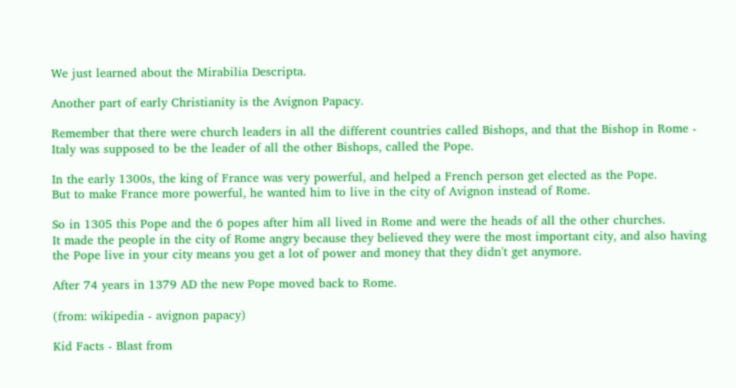We just learned about the Mirabilia Descripta.

Another part of early Christianity is the Avignon Papacy.

Remember that there were church leaders in all the different countries called Bishops, and that the Bishop in Rome - Italy was supposed to be the leader of all the other Bishops, called the Pope.

In the early 1300s, the king of France was very powerful, and helped a French person get elected as the Pope.
But to make France more powerful, he wanted him to live in the city of Avignon instead of Rome.

So in 1305 this Pope and the 6 popes after him all lived in Rome and were the heads of all the other churches.
It made the people in the city of Rome angry because they believed they were the most important city, and also having the Pope live in your city means you get a lot of power and money that they didn't get anymore.

After 74 years in 1379 AD the new Pope moved back to Rome.

(from: wikipedia - avignon papacy)

Kid Facts - Blast from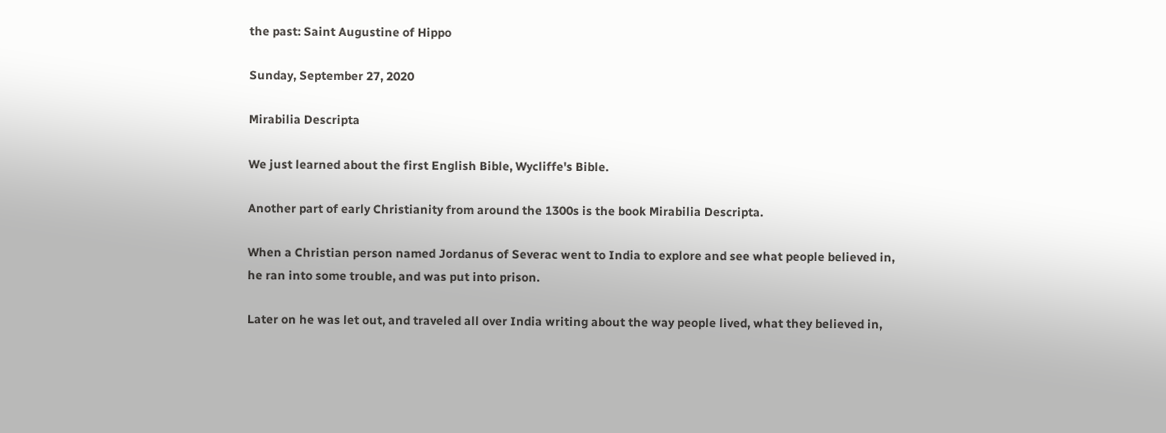the past: Saint Augustine of Hippo

Sunday, September 27, 2020

Mirabilia Descripta

We just learned about the first English Bible, Wycliffe's Bible.

Another part of early Christianity from around the 1300s is the book Mirabilia Descripta.

When a Christian person named Jordanus of Severac went to India to explore and see what people believed in, he ran into some trouble, and was put into prison.

Later on he was let out, and traveled all over India writing about the way people lived, what they believed in,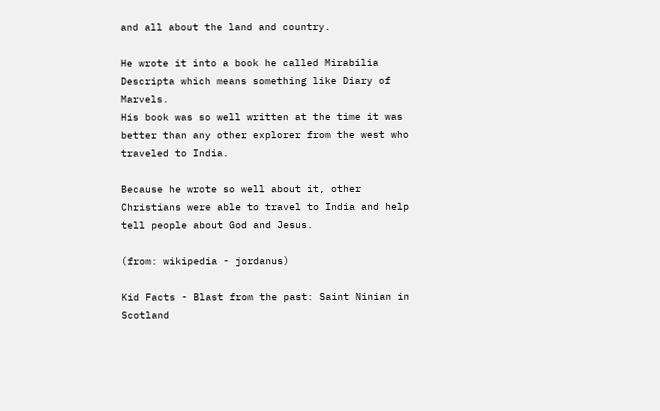and all about the land and country.

He wrote it into a book he called Mirabilia Descripta which means something like Diary of Marvels.
His book was so well written at the time it was better than any other explorer from the west who traveled to India.

Because he wrote so well about it, other Christians were able to travel to India and help tell people about God and Jesus.

(from: wikipedia - jordanus)

Kid Facts - Blast from the past: Saint Ninian in Scotland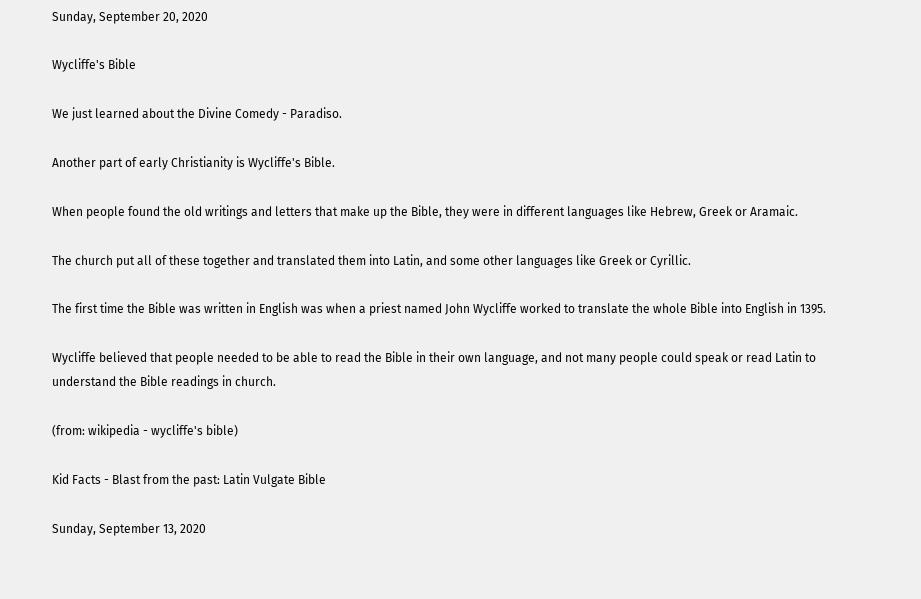Sunday, September 20, 2020

Wycliffe's Bible

We just learned about the Divine Comedy - Paradiso.

Another part of early Christianity is Wycliffe's Bible.

When people found the old writings and letters that make up the Bible, they were in different languages like Hebrew, Greek or Aramaic.

The church put all of these together and translated them into Latin, and some other languages like Greek or Cyrillic.

The first time the Bible was written in English was when a priest named John Wycliffe worked to translate the whole Bible into English in 1395.

Wycliffe believed that people needed to be able to read the Bible in their own language, and not many people could speak or read Latin to understand the Bible readings in church.

(from: wikipedia - wycliffe's bible)

Kid Facts - Blast from the past: Latin Vulgate Bible

Sunday, September 13, 2020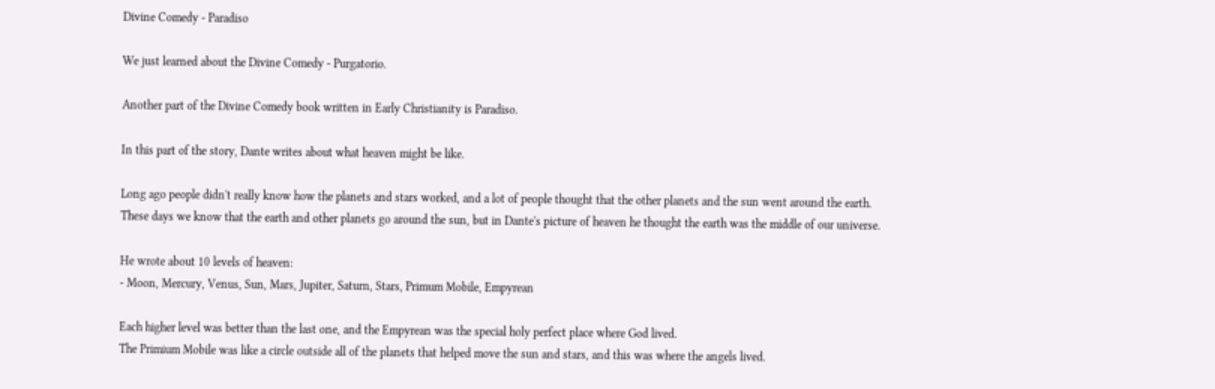Divine Comedy - Paradiso

We just learned about the Divine Comedy - Purgatorio.

Another part of the Divine Comedy book written in Early Christianity is Paradiso.

In this part of the story, Dante writes about what heaven might be like.

Long ago people didn't really know how the planets and stars worked, and a lot of people thought that the other planets and the sun went around the earth.
These days we know that the earth and other planets go around the sun, but in Dante's picture of heaven he thought the earth was the middle of our universe.

He wrote about 10 levels of heaven:
- Moon, Mercury, Venus, Sun, Mars, Jupiter, Saturn, Stars, Primum Mobile, Empyrean

Each higher level was better than the last one, and the Empyrean was the special holy perfect place where God lived.
The Primium Mobile was like a circle outside all of the planets that helped move the sun and stars, and this was where the angels lived.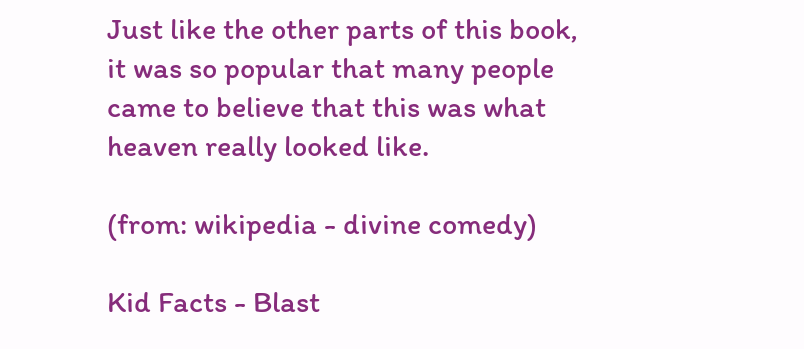Just like the other parts of this book, it was so popular that many people came to believe that this was what heaven really looked like.

(from: wikipedia - divine comedy)

Kid Facts - Blast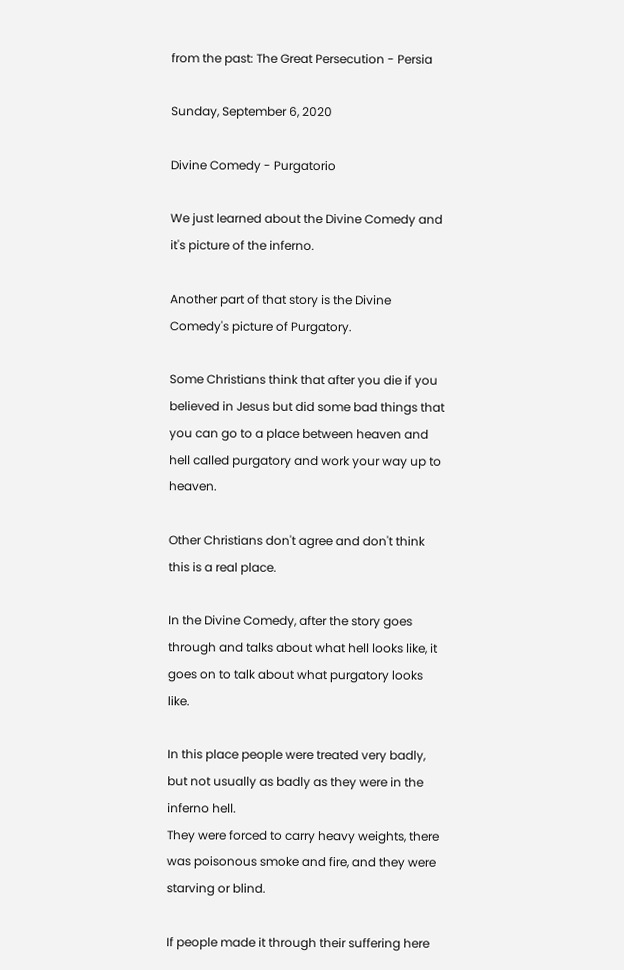from the past: The Great Persecution - Persia

Sunday, September 6, 2020

Divine Comedy - Purgatorio

We just learned about the Divine Comedy and it's picture of the inferno.

Another part of that story is the Divine Comedy's picture of Purgatory.

Some Christians think that after you die if you believed in Jesus but did some bad things that you can go to a place between heaven and hell called purgatory and work your way up to heaven.

Other Christians don't agree and don't think this is a real place.

In the Divine Comedy, after the story goes through and talks about what hell looks like, it goes on to talk about what purgatory looks like.

In this place people were treated very badly, but not usually as badly as they were in the inferno hell.
They were forced to carry heavy weights, there was poisonous smoke and fire, and they were starving or blind.

If people made it through their suffering here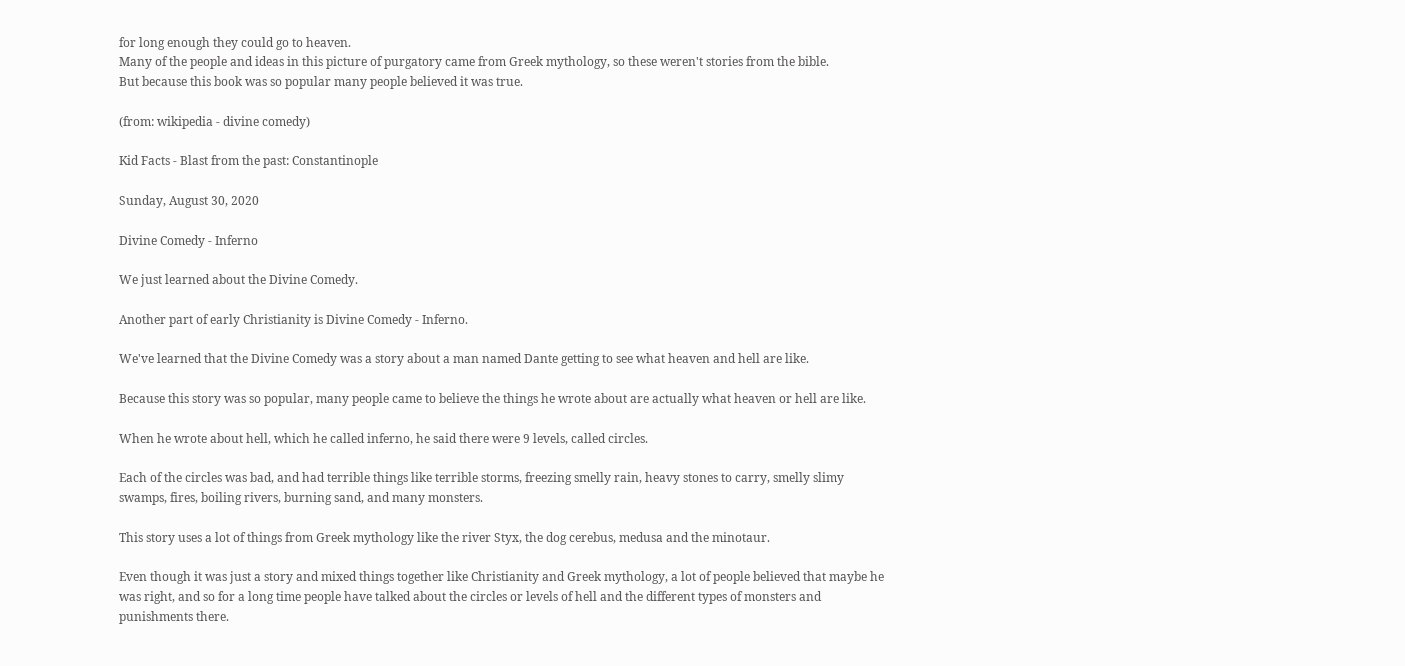for long enough they could go to heaven.
Many of the people and ideas in this picture of purgatory came from Greek mythology, so these weren't stories from the bible.
But because this book was so popular many people believed it was true.

(from: wikipedia - divine comedy)

Kid Facts - Blast from the past: Constantinople

Sunday, August 30, 2020

Divine Comedy - Inferno

We just learned about the Divine Comedy.

Another part of early Christianity is Divine Comedy - Inferno.

We've learned that the Divine Comedy was a story about a man named Dante getting to see what heaven and hell are like.

Because this story was so popular, many people came to believe the things he wrote about are actually what heaven or hell are like.

When he wrote about hell, which he called inferno, he said there were 9 levels, called circles.

Each of the circles was bad, and had terrible things like terrible storms, freezing smelly rain, heavy stones to carry, smelly slimy swamps, fires, boiling rivers, burning sand, and many monsters.

This story uses a lot of things from Greek mythology like the river Styx, the dog cerebus, medusa and the minotaur.

Even though it was just a story and mixed things together like Christianity and Greek mythology, a lot of people believed that maybe he was right, and so for a long time people have talked about the circles or levels of hell and the different types of monsters and punishments there.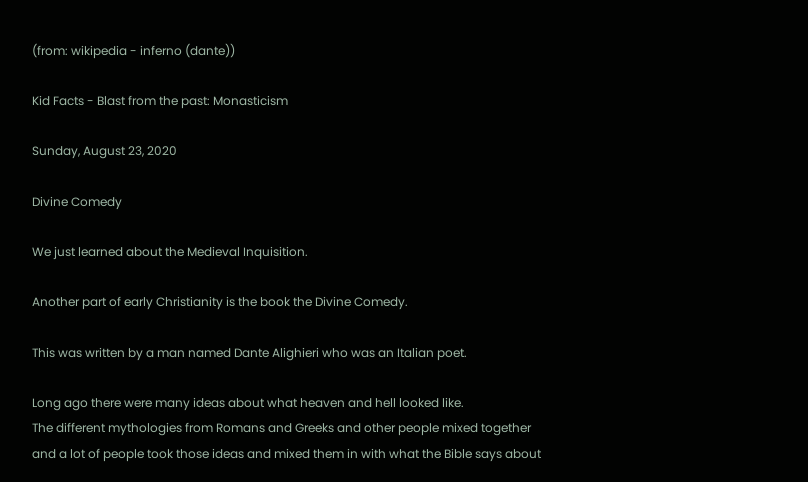(from: wikipedia - inferno (dante))

Kid Facts - Blast from the past: Monasticism

Sunday, August 23, 2020

Divine Comedy

We just learned about the Medieval Inquisition.

Another part of early Christianity is the book the Divine Comedy.

This was written by a man named Dante Alighieri who was an Italian poet.

Long ago there were many ideas about what heaven and hell looked like.
The different mythologies from Romans and Greeks and other people mixed together and a lot of people took those ideas and mixed them in with what the Bible says about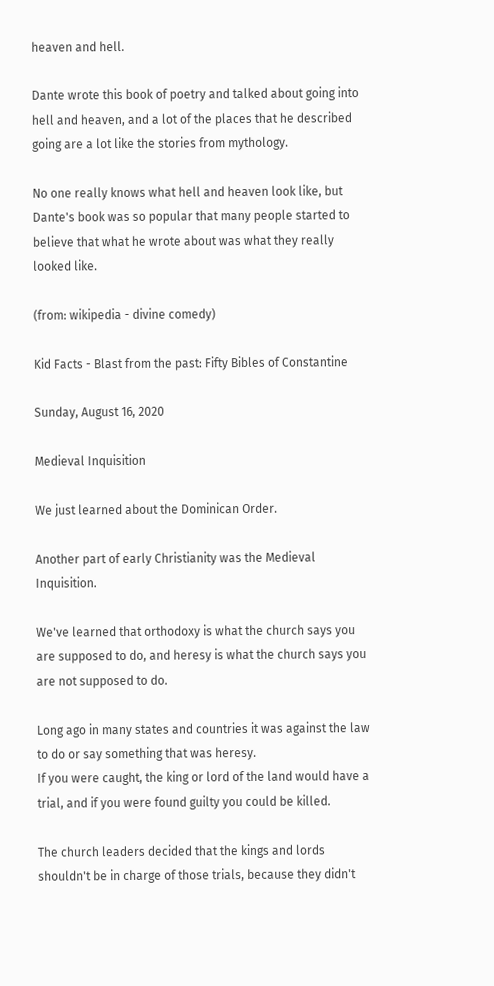heaven and hell.

Dante wrote this book of poetry and talked about going into hell and heaven, and a lot of the places that he described going are a lot like the stories from mythology.

No one really knows what hell and heaven look like, but Dante's book was so popular that many people started to believe that what he wrote about was what they really looked like.

(from: wikipedia - divine comedy)

Kid Facts - Blast from the past: Fifty Bibles of Constantine

Sunday, August 16, 2020

Medieval Inquisition

We just learned about the Dominican Order.

Another part of early Christianity was the Medieval Inquisition.

We've learned that orthodoxy is what the church says you are supposed to do, and heresy is what the church says you are not supposed to do.

Long ago in many states and countries it was against the law to do or say something that was heresy.
If you were caught, the king or lord of the land would have a trial, and if you were found guilty you could be killed.

The church leaders decided that the kings and lords shouldn't be in charge of those trials, because they didn't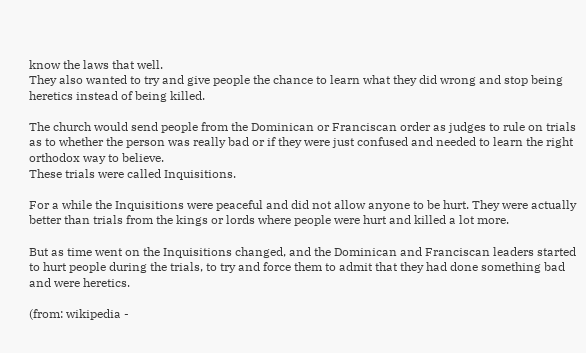know the laws that well.
They also wanted to try and give people the chance to learn what they did wrong and stop being heretics instead of being killed.

The church would send people from the Dominican or Franciscan order as judges to rule on trials as to whether the person was really bad or if they were just confused and needed to learn the right orthodox way to believe.
These trials were called Inquisitions.

For a while the Inquisitions were peaceful and did not allow anyone to be hurt. They were actually better than trials from the kings or lords where people were hurt and killed a lot more.

But as time went on the Inquisitions changed, and the Dominican and Franciscan leaders started to hurt people during the trials, to try and force them to admit that they had done something bad and were heretics.

(from: wikipedia -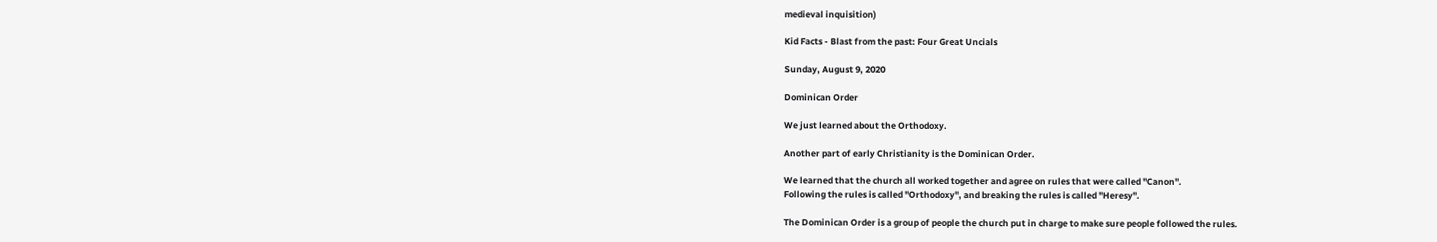medieval inquisition)

Kid Facts - Blast from the past: Four Great Uncials

Sunday, August 9, 2020

Dominican Order

We just learned about the Orthodoxy.

Another part of early Christianity is the Dominican Order.

We learned that the church all worked together and agree on rules that were called "Canon".
Following the rules is called "Orthodoxy", and breaking the rules is called "Heresy".

The Dominican Order is a group of people the church put in charge to make sure people followed the rules.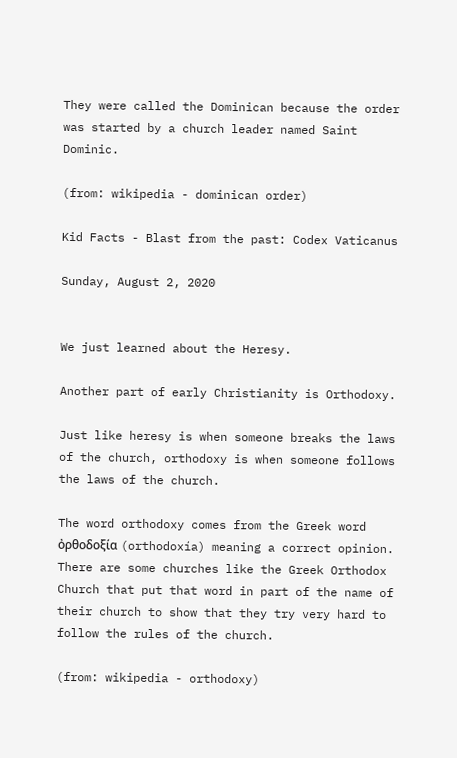They were called the Dominican because the order was started by a church leader named Saint Dominic.

(from: wikipedia - dominican order)

Kid Facts - Blast from the past: Codex Vaticanus

Sunday, August 2, 2020


We just learned about the Heresy.

Another part of early Christianity is Orthodoxy.

Just like heresy is when someone breaks the laws of the church, orthodoxy is when someone follows the laws of the church.

The word orthodoxy comes from the Greek word ὀρθοδοξία (orthodoxía) meaning a correct opinion.
There are some churches like the Greek Orthodox Church that put that word in part of the name of their church to show that they try very hard to follow the rules of the church.

(from: wikipedia - orthodoxy)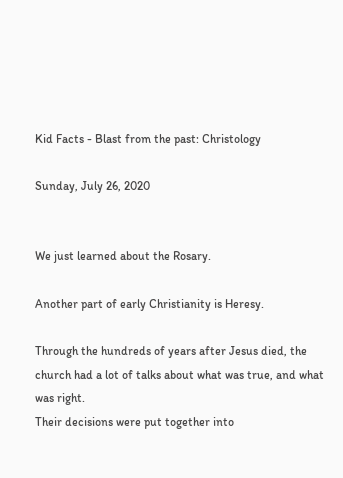Kid Facts - Blast from the past: Christology

Sunday, July 26, 2020


We just learned about the Rosary.

Another part of early Christianity is Heresy.

Through the hundreds of years after Jesus died, the church had a lot of talks about what was true, and what was right.
Their decisions were put together into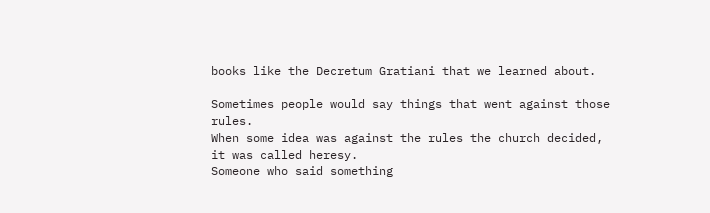books like the Decretum Gratiani that we learned about.

Sometimes people would say things that went against those rules.
When some idea was against the rules the church decided, it was called heresy.
Someone who said something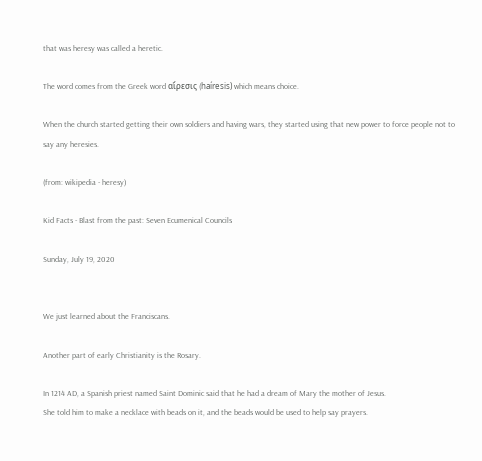that was heresy was called a heretic.

The word comes from the Greek word αἵρεσις (haíresis) which means choice.

When the church started getting their own soldiers and having wars, they started using that new power to force people not to say any heresies.

(from: wikipedia - heresy)

Kid Facts - Blast from the past: Seven Ecumenical Councils

Sunday, July 19, 2020


We just learned about the Franciscans.

Another part of early Christianity is the Rosary.

In 1214 AD, a Spanish priest named Saint Dominic said that he had a dream of Mary the mother of Jesus.
She told him to make a necklace with beads on it, and the beads would be used to help say prayers.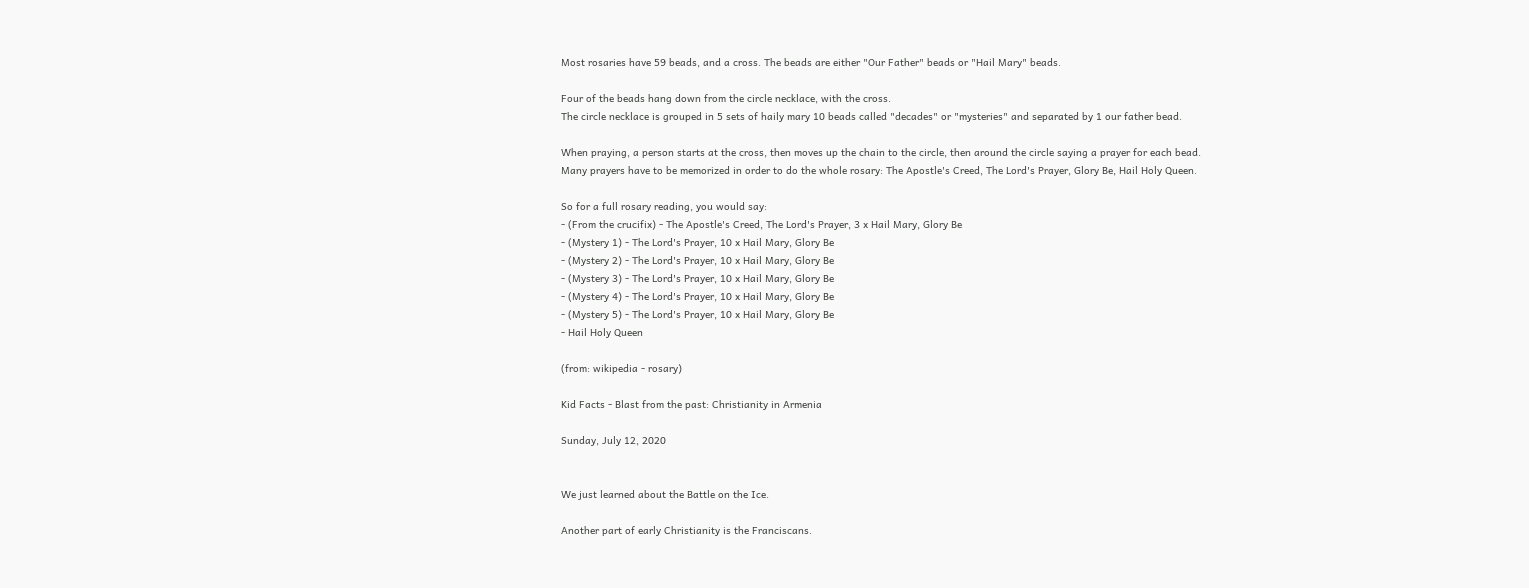Most rosaries have 59 beads, and a cross. The beads are either "Our Father" beads or "Hail Mary" beads.

Four of the beads hang down from the circle necklace, with the cross.
The circle necklace is grouped in 5 sets of haily mary 10 beads called "decades" or "mysteries" and separated by 1 our father bead.

When praying, a person starts at the cross, then moves up the chain to the circle, then around the circle saying a prayer for each bead.
Many prayers have to be memorized in order to do the whole rosary: The Apostle's Creed, The Lord's Prayer, Glory Be, Hail Holy Queen.

So for a full rosary reading, you would say:
- (From the crucifix) - The Apostle's Creed, The Lord's Prayer, 3 x Hail Mary, Glory Be
- (Mystery 1) - The Lord's Prayer, 10 x Hail Mary, Glory Be
- (Mystery 2) - The Lord's Prayer, 10 x Hail Mary, Glory Be
- (Mystery 3) - The Lord's Prayer, 10 x Hail Mary, Glory Be
- (Mystery 4) - The Lord's Prayer, 10 x Hail Mary, Glory Be
- (Mystery 5) - The Lord's Prayer, 10 x Hail Mary, Glory Be
- Hail Holy Queen

(from: wikipedia - rosary)

Kid Facts - Blast from the past: Christianity in Armenia

Sunday, July 12, 2020


We just learned about the Battle on the Ice.

Another part of early Christianity is the Franciscans.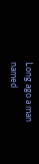Long ago a man named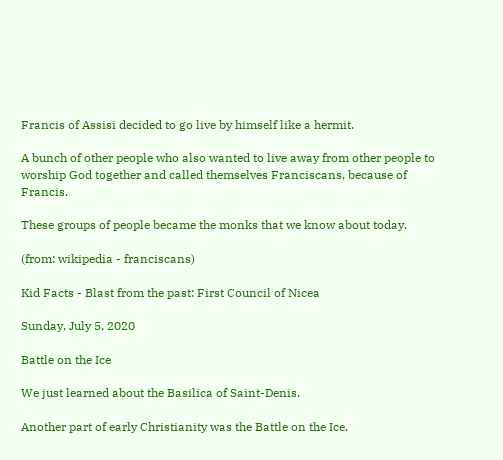Francis of Assisi decided to go live by himself like a hermit.

A bunch of other people who also wanted to live away from other people to worship God together and called themselves Franciscans, because of Francis.

These groups of people became the monks that we know about today.

(from: wikipedia - franciscans)

Kid Facts - Blast from the past: First Council of Nicea

Sunday, July 5, 2020

Battle on the Ice

We just learned about the Basilica of Saint-Denis.

Another part of early Christianity was the Battle on the Ice.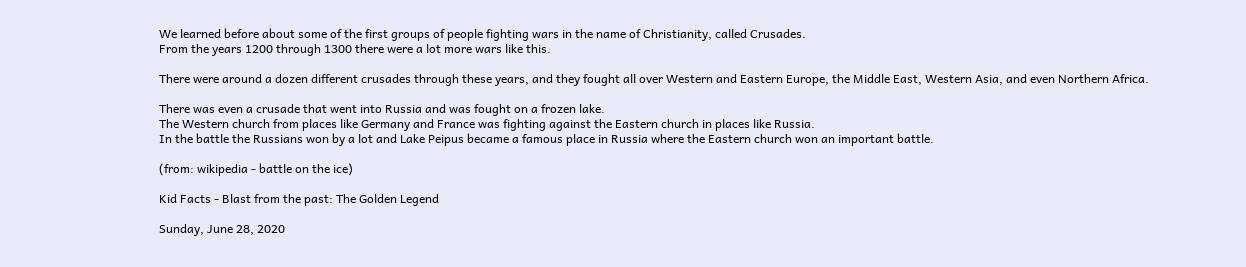We learned before about some of the first groups of people fighting wars in the name of Christianity, called Crusades.
From the years 1200 through 1300 there were a lot more wars like this.

There were around a dozen different crusades through these years, and they fought all over Western and Eastern Europe, the Middle East, Western Asia, and even Northern Africa.

There was even a crusade that went into Russia and was fought on a frozen lake.
The Western church from places like Germany and France was fighting against the Eastern church in places like Russia.
In the battle the Russians won by a lot and Lake Peipus became a famous place in Russia where the Eastern church won an important battle.

(from: wikipedia - battle on the ice)

Kid Facts - Blast from the past: The Golden Legend

Sunday, June 28, 2020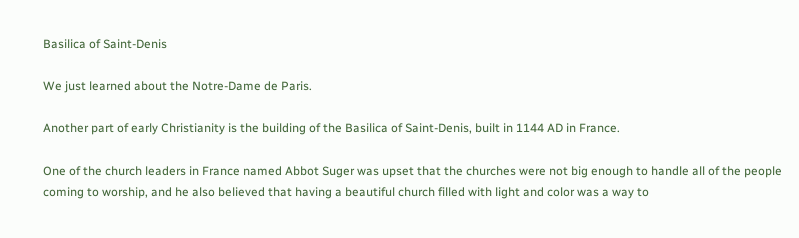Basilica of Saint-Denis

We just learned about the Notre-Dame de Paris.

Another part of early Christianity is the building of the Basilica of Saint-Denis, built in 1144 AD in France.

One of the church leaders in France named Abbot Suger was upset that the churches were not big enough to handle all of the people coming to worship, and he also believed that having a beautiful church filled with light and color was a way to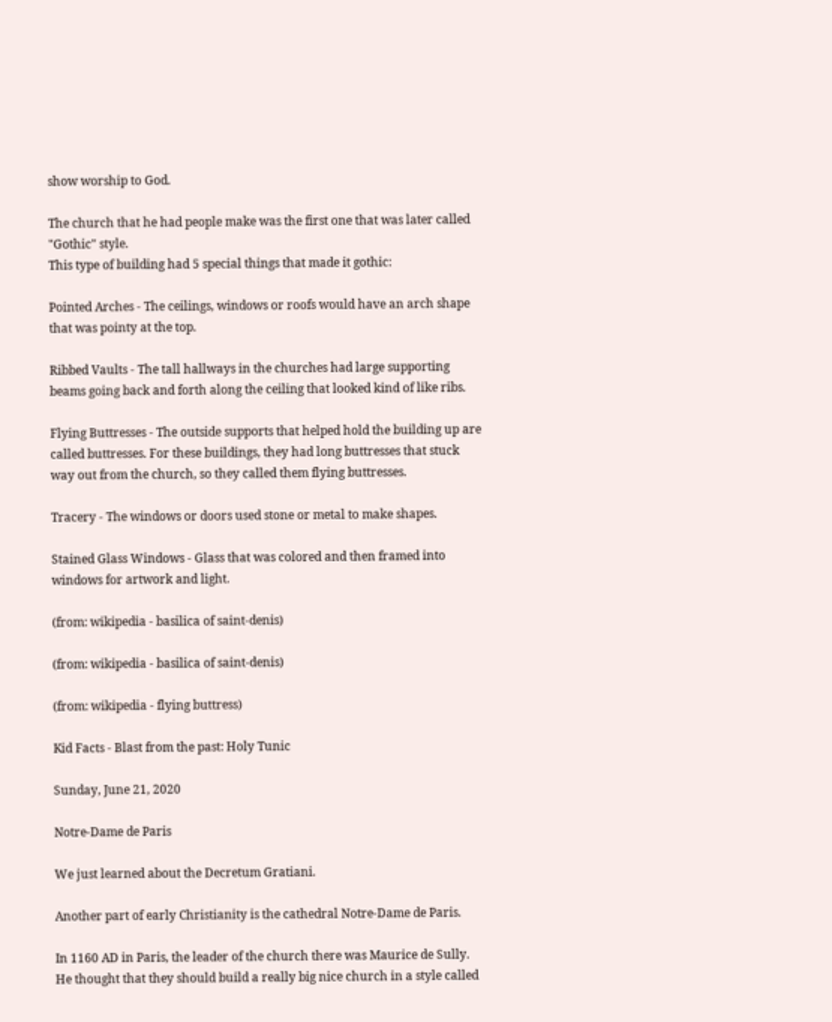show worship to God.

The church that he had people make was the first one that was later called "Gothic" style.
This type of building had 5 special things that made it gothic:

Pointed Arches - The ceilings, windows or roofs would have an arch shape that was pointy at the top.

Ribbed Vaults - The tall hallways in the churches had large supporting beams going back and forth along the ceiling that looked kind of like ribs.

Flying Buttresses - The outside supports that helped hold the building up are called buttresses. For these buildings, they had long buttresses that stuck way out from the church, so they called them flying buttresses.

Tracery - The windows or doors used stone or metal to make shapes.

Stained Glass Windows - Glass that was colored and then framed into windows for artwork and light.

(from: wikipedia - basilica of saint-denis)

(from: wikipedia - basilica of saint-denis)

(from: wikipedia - flying buttress)

Kid Facts - Blast from the past: Holy Tunic

Sunday, June 21, 2020

Notre-Dame de Paris

We just learned about the Decretum Gratiani.

Another part of early Christianity is the cathedral Notre-Dame de Paris.

In 1160 AD in Paris, the leader of the church there was Maurice de Sully.
He thought that they should build a really big nice church in a style called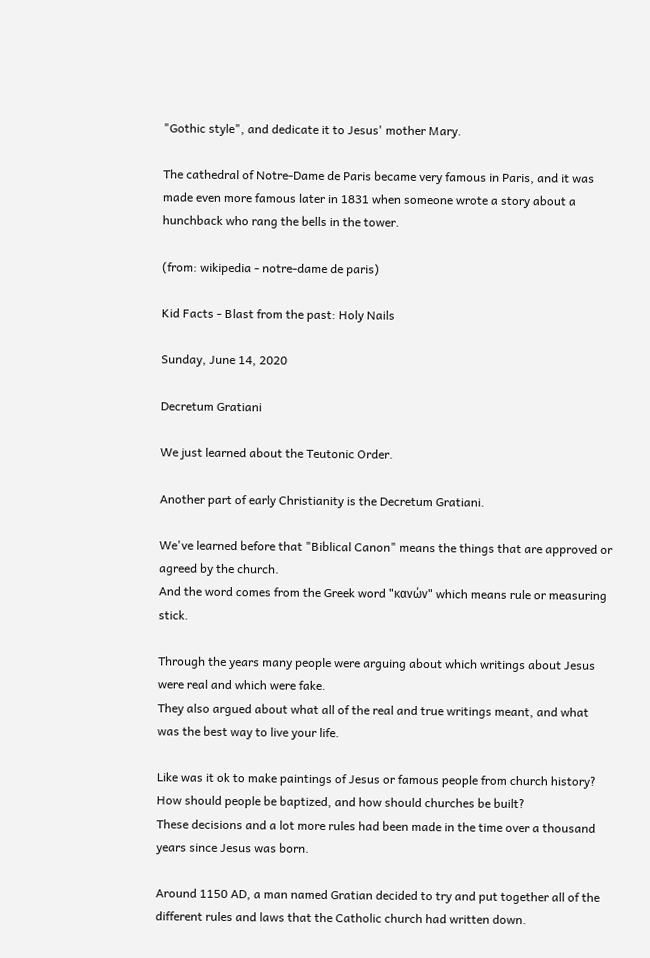"Gothic style", and dedicate it to Jesus' mother Mary.

The cathedral of Notre-Dame de Paris became very famous in Paris, and it was made even more famous later in 1831 when someone wrote a story about a hunchback who rang the bells in the tower.

(from: wikipedia - notre-dame de paris)

Kid Facts - Blast from the past: Holy Nails

Sunday, June 14, 2020

Decretum Gratiani

We just learned about the Teutonic Order.

Another part of early Christianity is the Decretum Gratiani.

We've learned before that "Biblical Canon" means the things that are approved or agreed by the church.
And the word comes from the Greek word "κανών" which means rule or measuring stick.

Through the years many people were arguing about which writings about Jesus were real and which were fake.
They also argued about what all of the real and true writings meant, and what was the best way to live your life.

Like was it ok to make paintings of Jesus or famous people from church history?
How should people be baptized, and how should churches be built?
These decisions and a lot more rules had been made in the time over a thousand years since Jesus was born.

Around 1150 AD, a man named Gratian decided to try and put together all of the different rules and laws that the Catholic church had written down.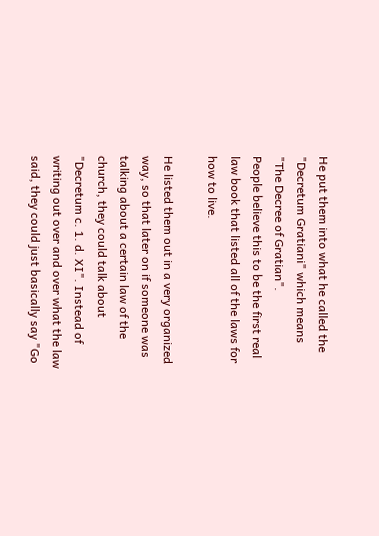He put them into what he called the "Decretum Gratiani" which means "The Decree of Gratian".
People believe this to be the first real law book that listed all of the laws for how to live.

He listed them out in a very organized way, so that later on if someone was talking about a certain law of the church, they could talk about "Decretum c. 1. d. XI". Instead of writing out over and over what the law said, they could just basically say "Go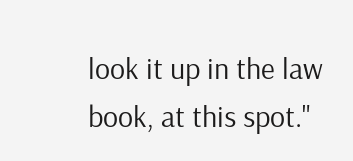look it up in the law book, at this spot."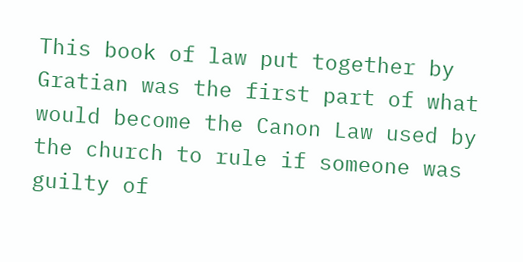This book of law put together by Gratian was the first part of what would become the Canon Law used by the church to rule if someone was guilty of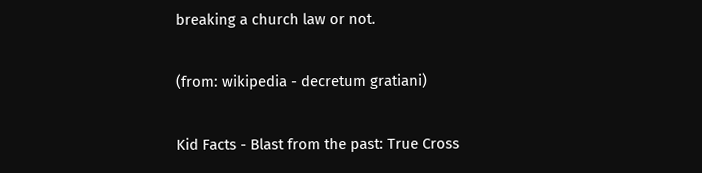breaking a church law or not.

(from: wikipedia - decretum gratiani)

Kid Facts - Blast from the past: True Cross